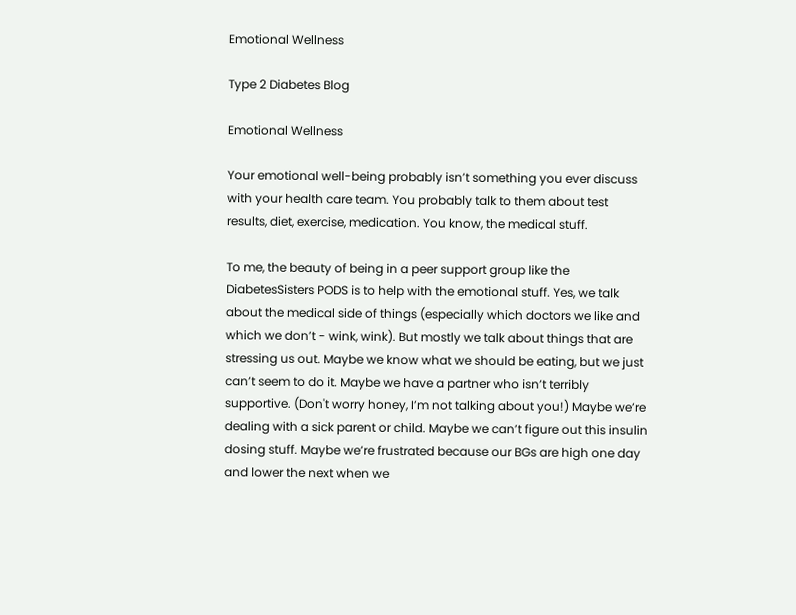Emotional Wellness

Type 2 Diabetes Blog

Emotional Wellness

Your emotional well-being probably isn’t something you ever discuss with your health care team. You probably talk to them about test results, diet, exercise, medication. You know, the medical stuff.

To me, the beauty of being in a peer support group like the DiabetesSisters PODS is to help with the emotional stuff. Yes, we talk about the medical side of things (especially which doctors we like and which we don’t - wink, wink). But mostly we talk about things that are stressing us out. Maybe we know what we should be eating, but we just can’t seem to do it. Maybe we have a partner who isn’t terribly supportive. (Don't worry honey, I’m not talking about you!) Maybe we’re dealing with a sick parent or child. Maybe we can’t figure out this insulin dosing stuff. Maybe we’re frustrated because our BGs are high one day and lower the next when we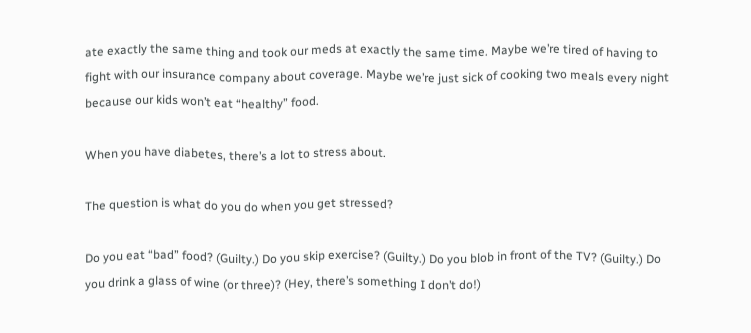ate exactly the same thing and took our meds at exactly the same time. Maybe we’re tired of having to fight with our insurance company about coverage. Maybe we’re just sick of cooking two meals every night because our kids won’t eat “healthy” food.

When you have diabetes, there’s a lot to stress about.

The question is what do you do when you get stressed?

Do you eat “bad” food? (Guilty.) Do you skip exercise? (Guilty.) Do you blob in front of the TV? (Guilty.) Do you drink a glass of wine (or three)? (Hey, there’s something I don’t do!)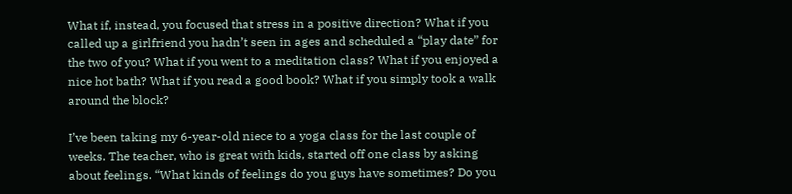What if, instead, you focused that stress in a positive direction? What if you called up a girlfriend you hadn’t seen in ages and scheduled a “play date” for the two of you? What if you went to a meditation class? What if you enjoyed a nice hot bath? What if you read a good book? What if you simply took a walk around the block?

I’ve been taking my 6-year-old niece to a yoga class for the last couple of weeks. The teacher, who is great with kids, started off one class by asking about feelings. “What kinds of feelings do you guys have sometimes? Do you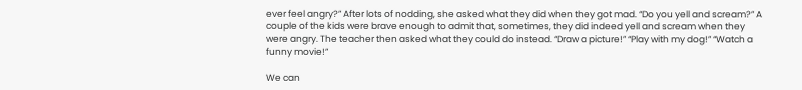ever feel angry?” After lots of nodding, she asked what they did when they got mad. “Do you yell and scream?” A couple of the kids were brave enough to admit that, sometimes, they did indeed yell and scream when they were angry. The teacher then asked what they could do instead. “Draw a picture!” “Play with my dog!” “Watch a funny movie!”

We can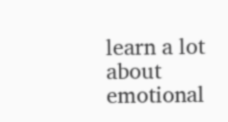learn a lot about emotional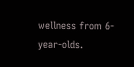wellness from 6-year-olds.